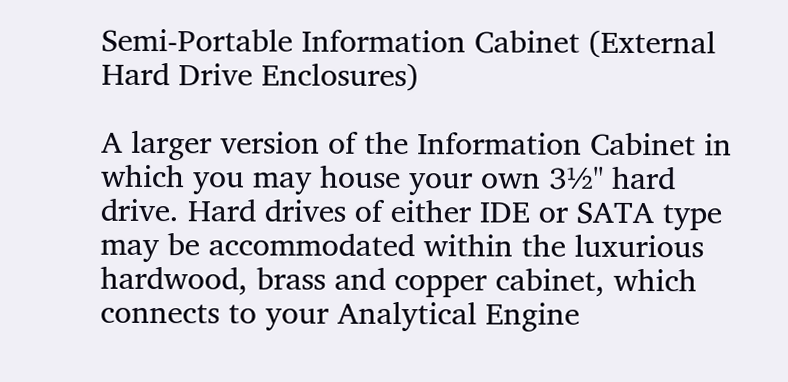Semi-Portable Information Cabinet (External Hard Drive Enclosures)

A larger version of the Information Cabinet in which you may house your own 3½" hard drive. Hard drives of either IDE or SATA type may be accommodated within the luxurious hardwood, brass and copper cabinet, which connects to your Analytical Engine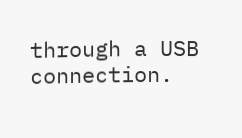through a USB connection.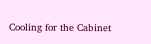Cooling for the Cabinet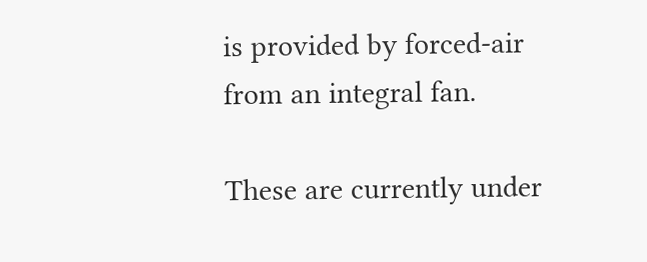is provided by forced-air from an integral fan.

These are currently under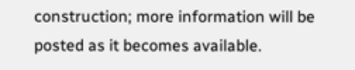construction; more information will be posted as it becomes available.